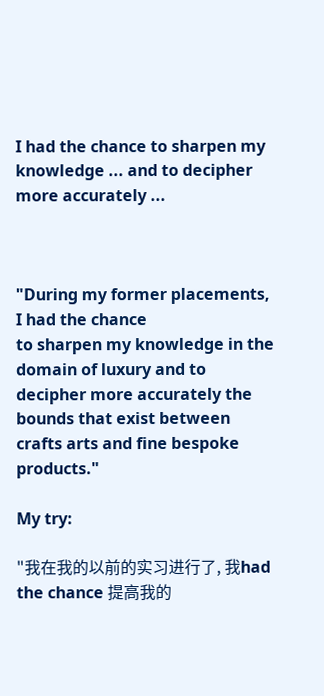I had the chance to sharpen my knowledge ... and to decipher more accurately ...



"During my former placements, I had the chance
to sharpen my knowledge in the domain of luxury and to decipher more accurately the bounds that exist between crafts arts and fine bespoke products."

My try:

"我在我的以前的实习进行了, 我had the chance 提高我的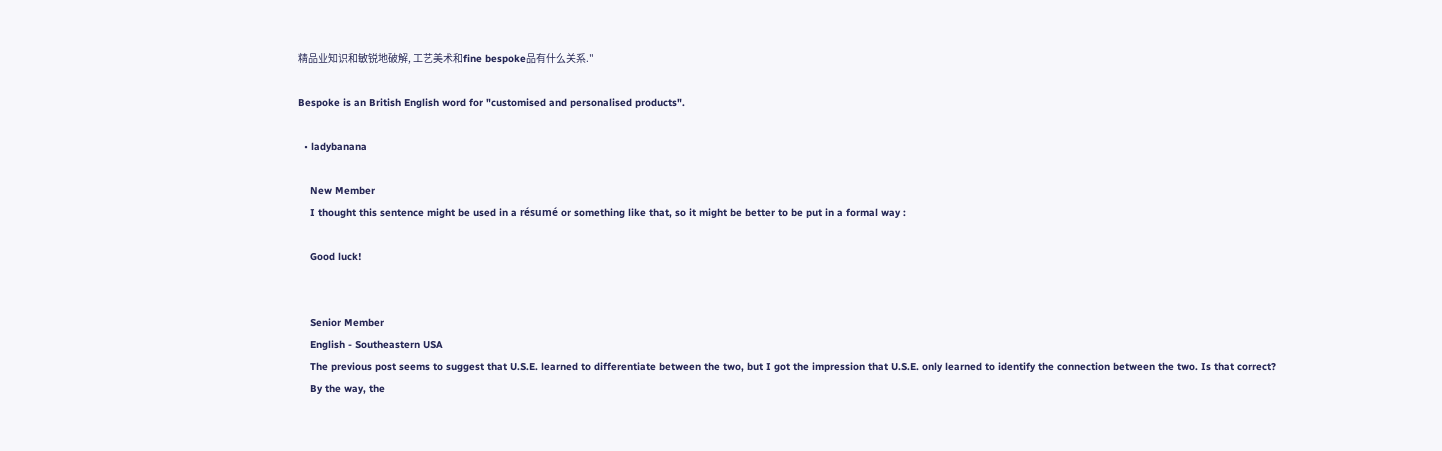精品业知识和敏锐地破解, 工艺美术和fine bespoke品有什么关系."

Bespoke is an British English word for "customised and personalised products".

  • ladybanana

    New Member
    I thought this sentence might be used in a résumé or something like that, so it might be better to be put in a formal way :

    Good luck!


    Senior Member
    English - Southeastern USA
    The previous post seems to suggest that U.S.E. learned to differentiate between the two, but I got the impression that U.S.E. only learned to identify the connection between the two. Is that correct?
    By the way, the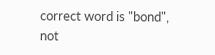correct word is "bond", not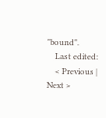"bound".
    Last edited:
    < Previous | Next >